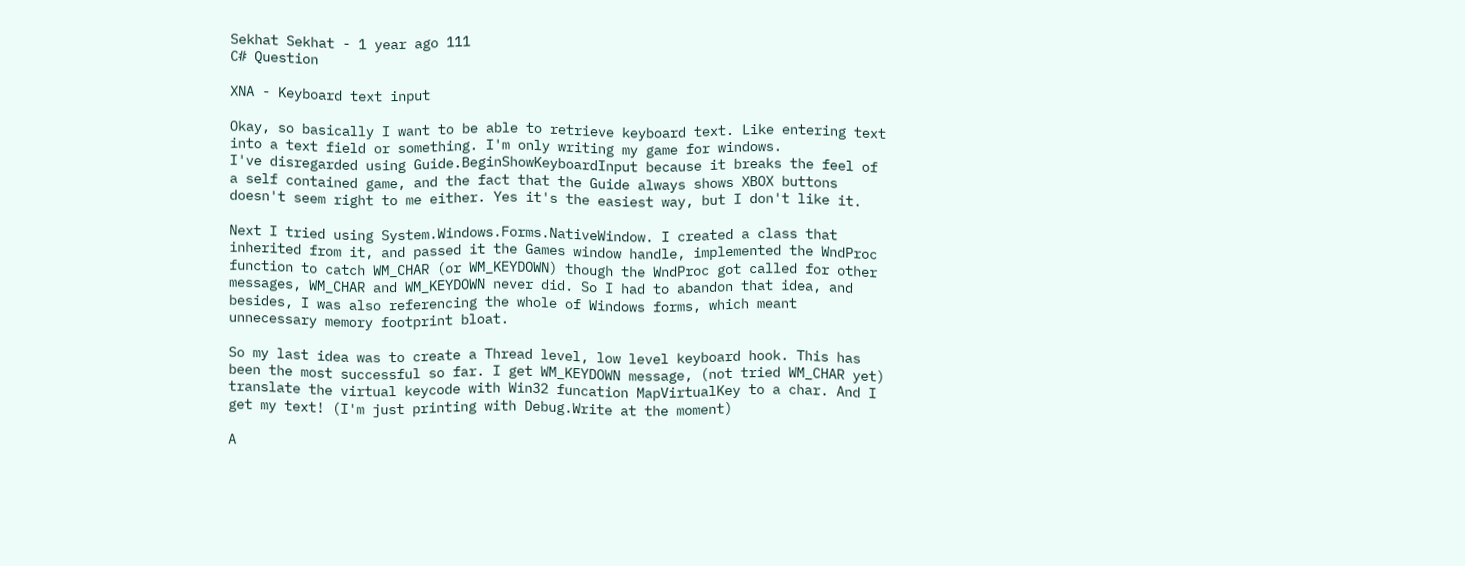Sekhat Sekhat - 1 year ago 111
C# Question

XNA - Keyboard text input

Okay, so basically I want to be able to retrieve keyboard text. Like entering text into a text field or something. I'm only writing my game for windows.
I've disregarded using Guide.BeginShowKeyboardInput because it breaks the feel of a self contained game, and the fact that the Guide always shows XBOX buttons doesn't seem right to me either. Yes it's the easiest way, but I don't like it.

Next I tried using System.Windows.Forms.NativeWindow. I created a class that inherited from it, and passed it the Games window handle, implemented the WndProc function to catch WM_CHAR (or WM_KEYDOWN) though the WndProc got called for other messages, WM_CHAR and WM_KEYDOWN never did. So I had to abandon that idea, and besides, I was also referencing the whole of Windows forms, which meant unnecessary memory footprint bloat.

So my last idea was to create a Thread level, low level keyboard hook. This has been the most successful so far. I get WM_KEYDOWN message, (not tried WM_CHAR yet) translate the virtual keycode with Win32 funcation MapVirtualKey to a char. And I get my text! (I'm just printing with Debug.Write at the moment)

A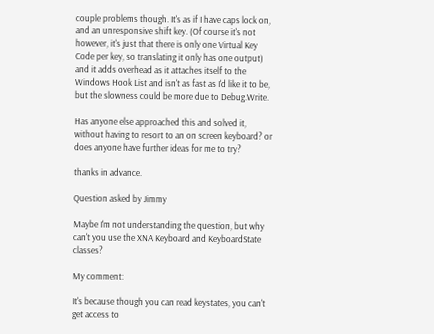couple problems though. It's as if I have caps lock on, and an unresponsive shift key. (Of course it's not however, it's just that there is only one Virtual Key Code per key, so translating it only has one output) and it adds overhead as it attaches itself to the Windows Hook List and isn't as fast as I'd like it to be, but the slowness could be more due to Debug.Write.

Has anyone else approached this and solved it, without having to resort to an on screen keyboard? or does anyone have further ideas for me to try?

thanks in advance.

Question asked by Jimmy

Maybe I'm not understanding the question, but why can't you use the XNA Keyboard and KeyboardState classes?

My comment:

It's because though you can read keystates, you can't get access to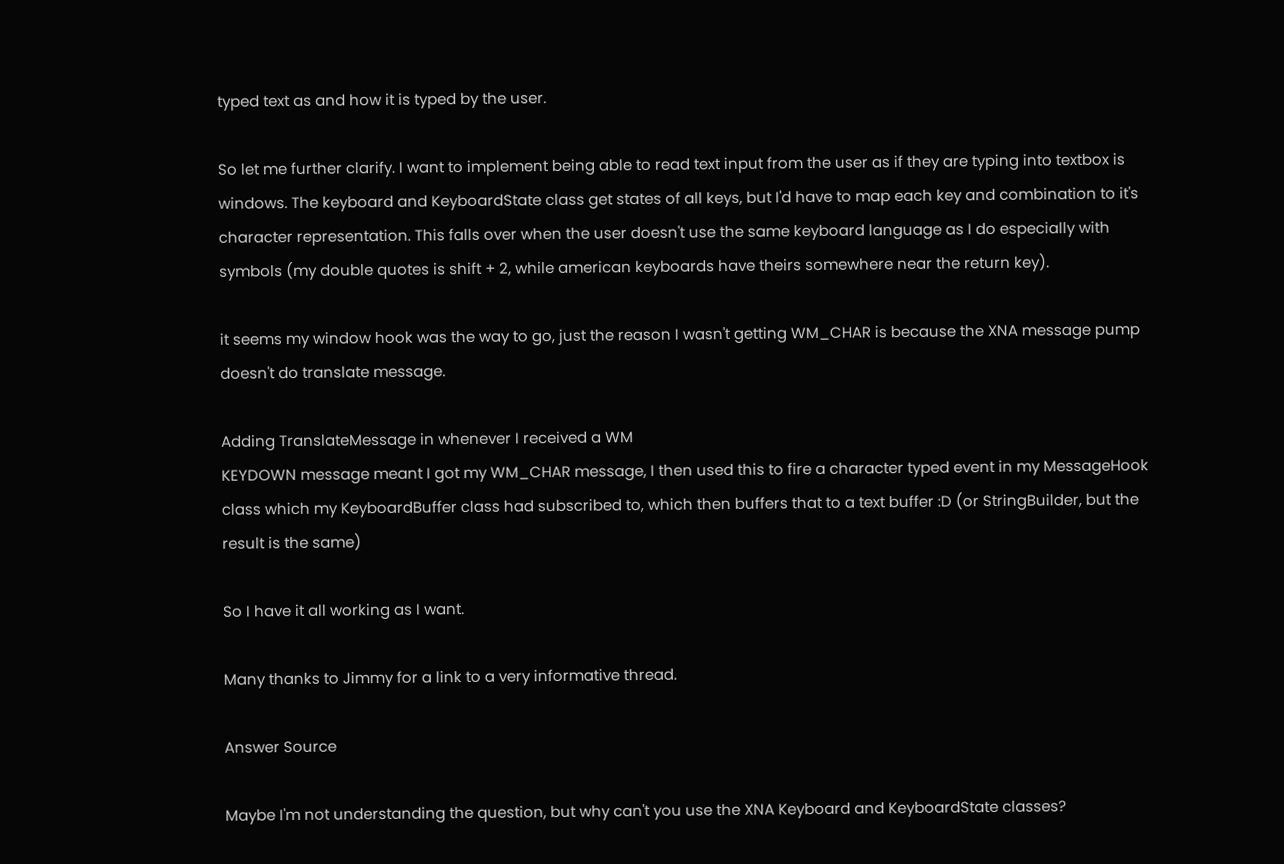typed text as and how it is typed by the user.

So let me further clarify. I want to implement being able to read text input from the user as if they are typing into textbox is windows. The keyboard and KeyboardState class get states of all keys, but I'd have to map each key and combination to it's character representation. This falls over when the user doesn't use the same keyboard language as I do especially with symbols (my double quotes is shift + 2, while american keyboards have theirs somewhere near the return key).

it seems my window hook was the way to go, just the reason I wasn't getting WM_CHAR is because the XNA message pump doesn't do translate message.

Adding TranslateMessage in whenever I received a WM
KEYDOWN message meant I got my WM_CHAR message, I then used this to fire a character typed event in my MessageHook class which my KeyboardBuffer class had subscribed to, which then buffers that to a text buffer :D (or StringBuilder, but the result is the same)

So I have it all working as I want.

Many thanks to Jimmy for a link to a very informative thread.

Answer Source

Maybe I'm not understanding the question, but why can't you use the XNA Keyboard and KeyboardState classes?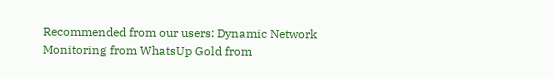Recommended from our users: Dynamic Network Monitoring from WhatsUp Gold from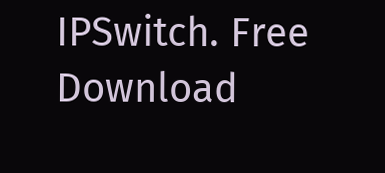IPSwitch. Free Download